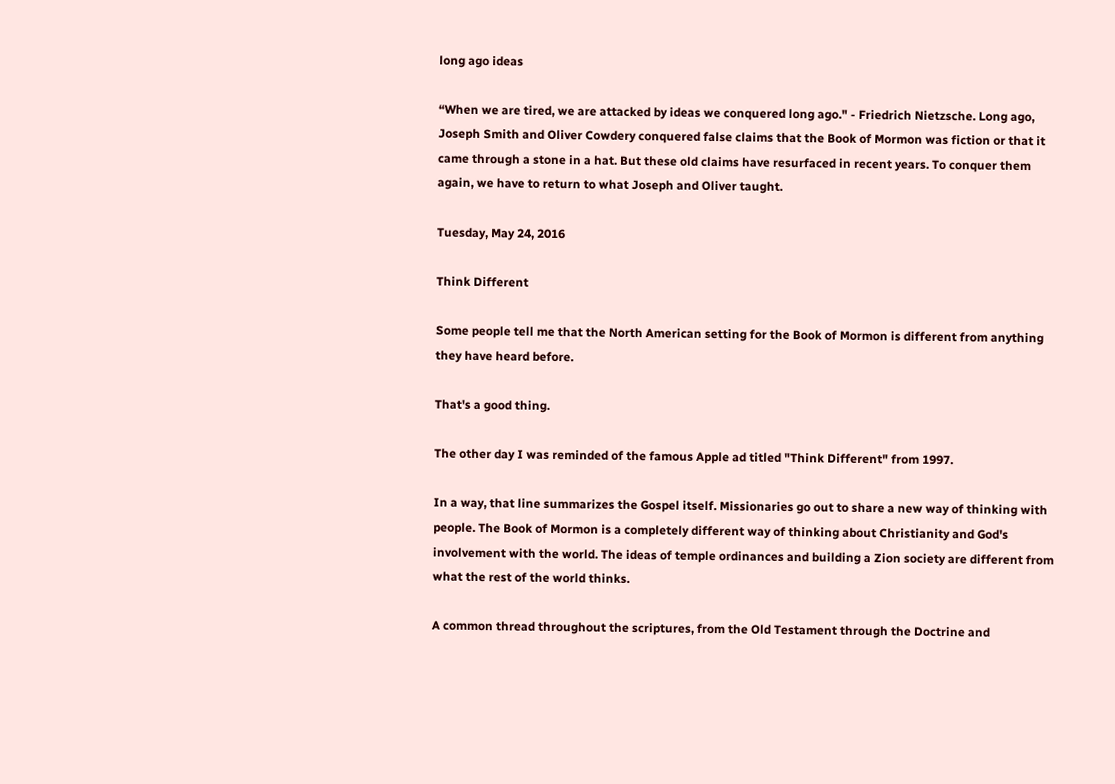long ago ideas

“When we are tired, we are attacked by ideas we conquered long ago." - Friedrich Nietzsche. Long ago, Joseph Smith and Oliver Cowdery conquered false claims that the Book of Mormon was fiction or that it came through a stone in a hat. But these old claims have resurfaced in recent years. To conquer them again, we have to return to what Joseph and Oliver taught.

Tuesday, May 24, 2016

Think Different

Some people tell me that the North American setting for the Book of Mormon is different from anything they have heard before.

That's a good thing.

The other day I was reminded of the famous Apple ad titled "Think Different" from 1997.

In a way, that line summarizes the Gospel itself. Missionaries go out to share a new way of thinking with people. The Book of Mormon is a completely different way of thinking about Christianity and God's involvement with the world. The ideas of temple ordinances and building a Zion society are different from what the rest of the world thinks.

A common thread throughout the scriptures, from the Old Testament through the Doctrine and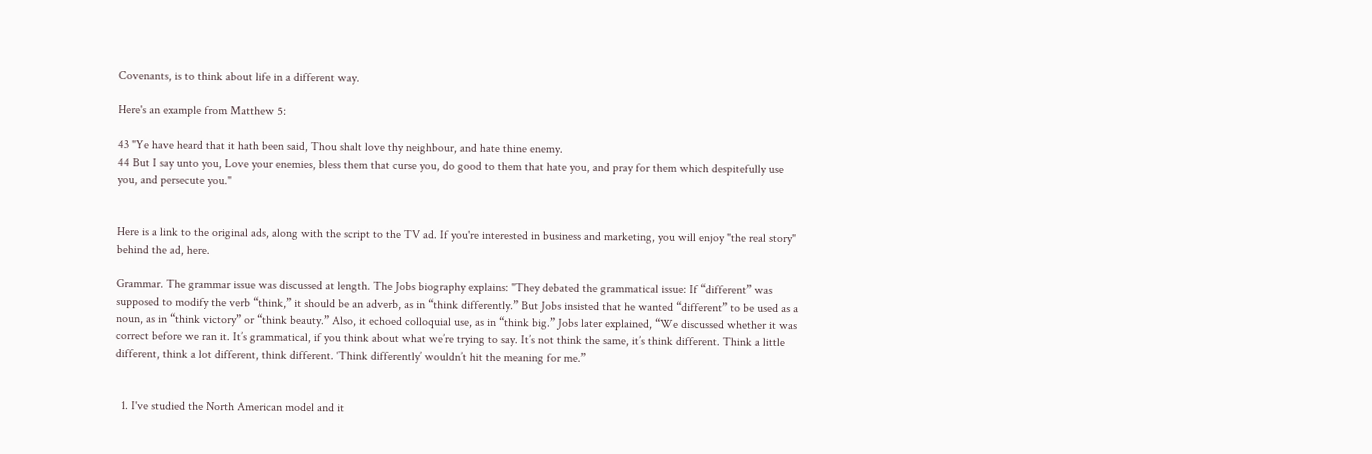Covenants, is to think about life in a different way.

Here's an example from Matthew 5:

43 "Ye have heard that it hath been said, Thou shalt love thy neighbour, and hate thine enemy.
44 But I say unto you, Love your enemies, bless them that curse you, do good to them that hate you, and pray for them which despitefully use you, and persecute you."


Here is a link to the original ads, along with the script to the TV ad. If you're interested in business and marketing, you will enjoy "the real story" behind the ad, here.

Grammar. The grammar issue was discussed at length. The Jobs biography explains: "They debated the grammatical issue: If “different” was supposed to modify the verb “think,” it should be an adverb, as in “think differently.” But Jobs insisted that he wanted “different” to be used as a noun, as in “think victory” or “think beauty.” Also, it echoed colloquial use, as in “think big.” Jobs later explained, “We discussed whether it was correct before we ran it. It’s grammatical, if you think about what we’re trying to say. It’s not think the same, it’s think different. Think a little different, think a lot different, think different. ‘Think differently’ wouldn’t hit the meaning for me.”


  1. I've studied the North American model and it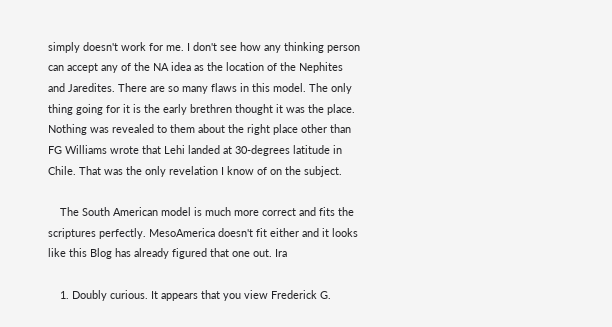simply doesn't work for me. I don't see how any thinking person can accept any of the NA idea as the location of the Nephites and Jaredites. There are so many flaws in this model. The only thing going for it is the early brethren thought it was the place. Nothing was revealed to them about the right place other than FG Williams wrote that Lehi landed at 30-degrees latitude in Chile. That was the only revelation I know of on the subject.

    The South American model is much more correct and fits the scriptures perfectly. MesoAmerica doesn't fit either and it looks like this Blog has already figured that one out. Ira

    1. Doubly curious. It appears that you view Frederick G.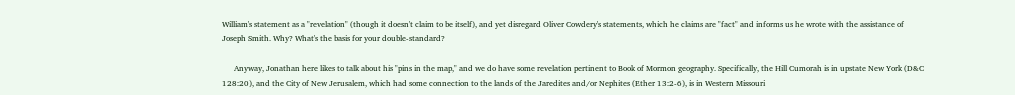William's statement as a "revelation" (though it doesn't claim to be itself), and yet disregard Oliver Cowdery's statements, which he claims are "fact" and informs us he wrote with the assistance of Joseph Smith. Why? What's the basis for your double-standard?

      Anyway, Jonathan here likes to talk about his "pins in the map," and we do have some revelation pertinent to Book of Mormon geography. Specifically, the Hill Cumorah is in upstate New York (D&C 128:20), and the City of New Jerusalem, which had some connection to the lands of the Jaredites and/or Nephites (Ether 13:2-6), is in Western Missouri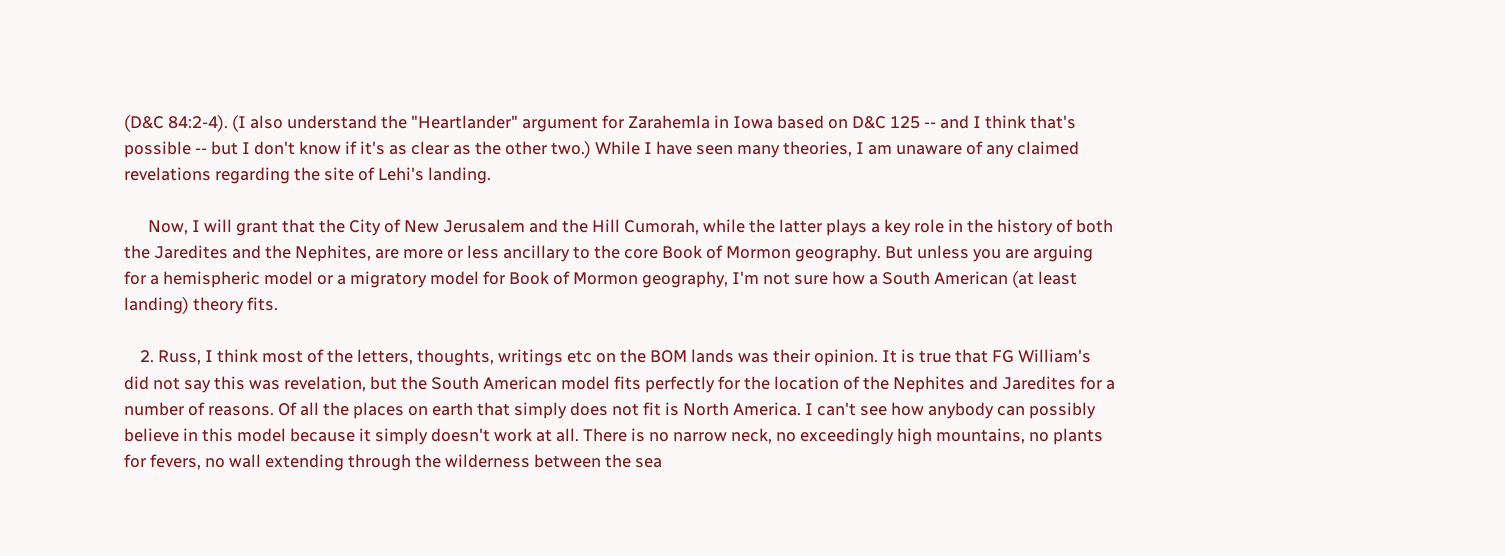(D&C 84:2-4). (I also understand the "Heartlander" argument for Zarahemla in Iowa based on D&C 125 -- and I think that's possible -- but I don't know if it's as clear as the other two.) While I have seen many theories, I am unaware of any claimed revelations regarding the site of Lehi's landing.

      Now, I will grant that the City of New Jerusalem and the Hill Cumorah, while the latter plays a key role in the history of both the Jaredites and the Nephites, are more or less ancillary to the core Book of Mormon geography. But unless you are arguing for a hemispheric model or a migratory model for Book of Mormon geography, I'm not sure how a South American (at least landing) theory fits.

    2. Russ, I think most of the letters, thoughts, writings etc on the BOM lands was their opinion. It is true that FG William's did not say this was revelation, but the South American model fits perfectly for the location of the Nephites and Jaredites for a number of reasons. Of all the places on earth that simply does not fit is North America. I can't see how anybody can possibly believe in this model because it simply doesn't work at all. There is no narrow neck, no exceedingly high mountains, no plants for fevers, no wall extending through the wilderness between the sea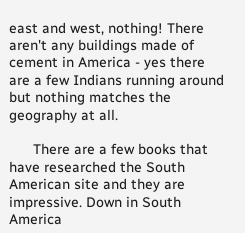east and west, nothing! There aren't any buildings made of cement in America - yes there are a few Indians running around but nothing matches the geography at all.

      There are a few books that have researched the South American site and they are impressive. Down in South America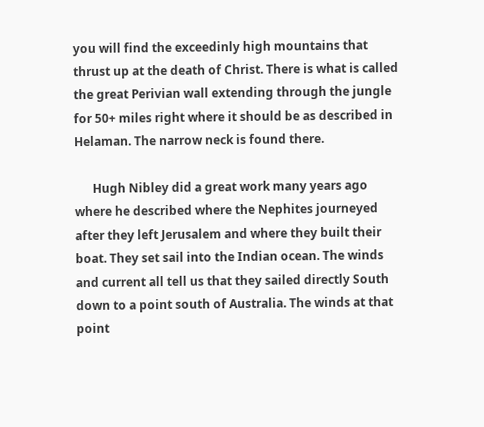you will find the exceedinly high mountains that thrust up at the death of Christ. There is what is called the great Perivian wall extending through the jungle for 50+ miles right where it should be as described in Helaman. The narrow neck is found there.

      Hugh Nibley did a great work many years ago where he described where the Nephites journeyed after they left Jerusalem and where they built their boat. They set sail into the Indian ocean. The winds and current all tell us that they sailed directly South down to a point south of Australia. The winds at that point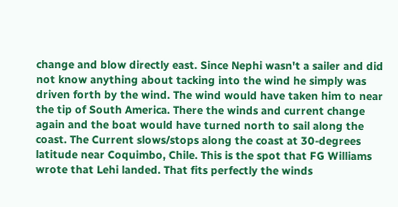change and blow directly east. Since Nephi wasn't a sailer and did not know anything about tacking into the wind he simply was driven forth by the wind. The wind would have taken him to near the tip of South America. There the winds and current change again and the boat would have turned north to sail along the coast. The Current slows/stops along the coast at 30-degrees latitude near Coquimbo, Chile. This is the spot that FG Williams wrote that Lehi landed. That fits perfectly the winds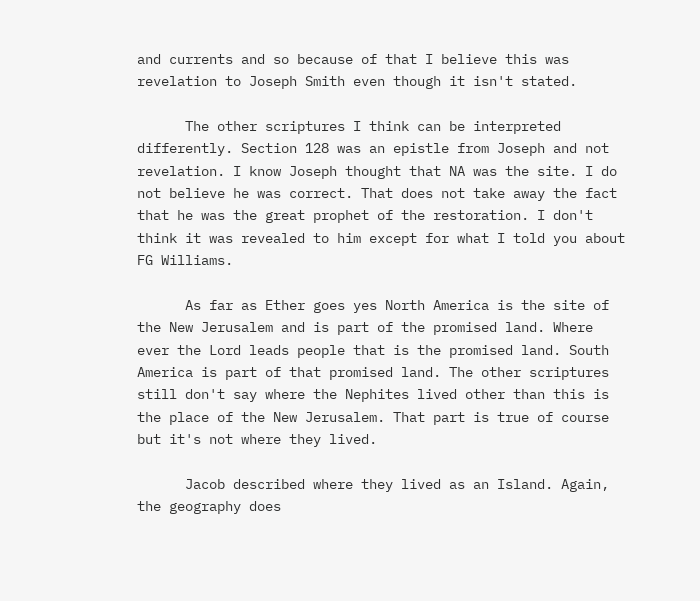and currents and so because of that I believe this was revelation to Joseph Smith even though it isn't stated.

      The other scriptures I think can be interpreted differently. Section 128 was an epistle from Joseph and not revelation. I know Joseph thought that NA was the site. I do not believe he was correct. That does not take away the fact that he was the great prophet of the restoration. I don't think it was revealed to him except for what I told you about FG Williams.

      As far as Ether goes yes North America is the site of the New Jerusalem and is part of the promised land. Where ever the Lord leads people that is the promised land. South America is part of that promised land. The other scriptures still don't say where the Nephites lived other than this is the place of the New Jerusalem. That part is true of course but it's not where they lived.

      Jacob described where they lived as an Island. Again, the geography does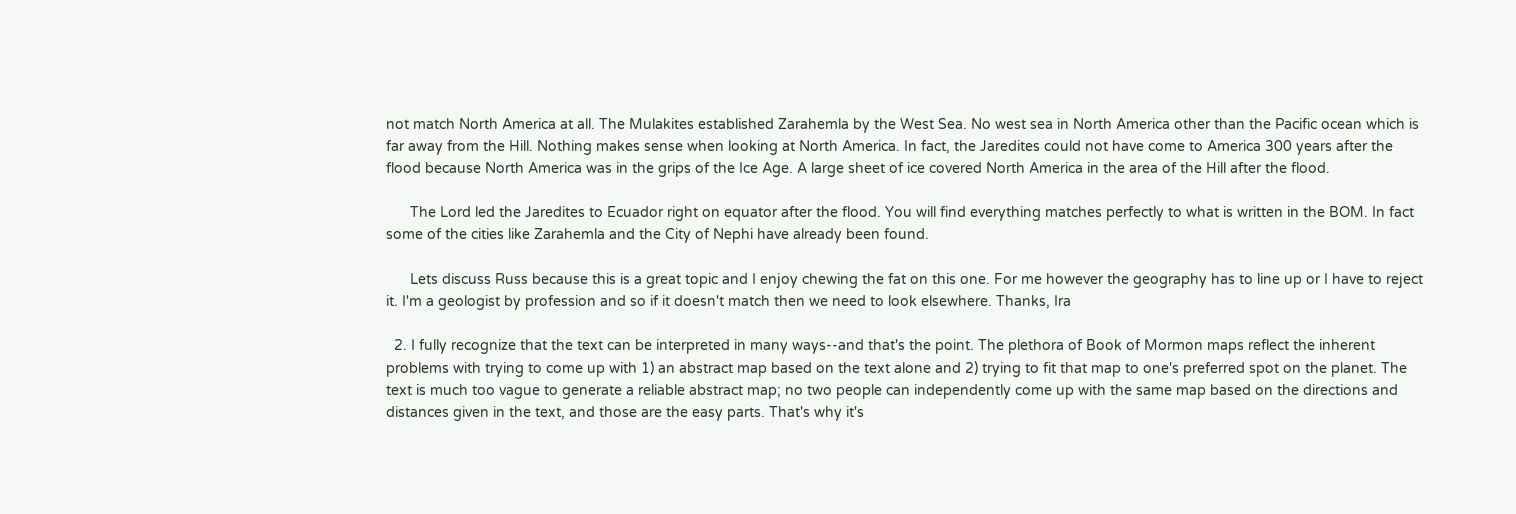not match North America at all. The Mulakites established Zarahemla by the West Sea. No west sea in North America other than the Pacific ocean which is far away from the Hill. Nothing makes sense when looking at North America. In fact, the Jaredites could not have come to America 300 years after the flood because North America was in the grips of the Ice Age. A large sheet of ice covered North America in the area of the Hill after the flood.

      The Lord led the Jaredites to Ecuador right on equator after the flood. You will find everything matches perfectly to what is written in the BOM. In fact some of the cities like Zarahemla and the City of Nephi have already been found.

      Lets discuss Russ because this is a great topic and I enjoy chewing the fat on this one. For me however the geography has to line up or I have to reject it. I'm a geologist by profession and so if it doesn't match then we need to look elsewhere. Thanks, Ira

  2. I fully recognize that the text can be interpreted in many ways--and that's the point. The plethora of Book of Mormon maps reflect the inherent problems with trying to come up with 1) an abstract map based on the text alone and 2) trying to fit that map to one's preferred spot on the planet. The text is much too vague to generate a reliable abstract map; no two people can independently come up with the same map based on the directions and distances given in the text, and those are the easy parts. That's why it's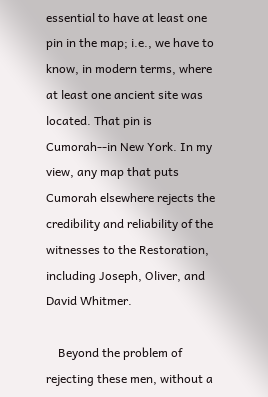essential to have at least one pin in the map; i.e., we have to know, in modern terms, where at least one ancient site was located. That pin is Cumorah--in New York. In my view, any map that puts Cumorah elsewhere rejects the credibility and reliability of the witnesses to the Restoration, including Joseph, Oliver, and David Whitmer.

    Beyond the problem of rejecting these men, without a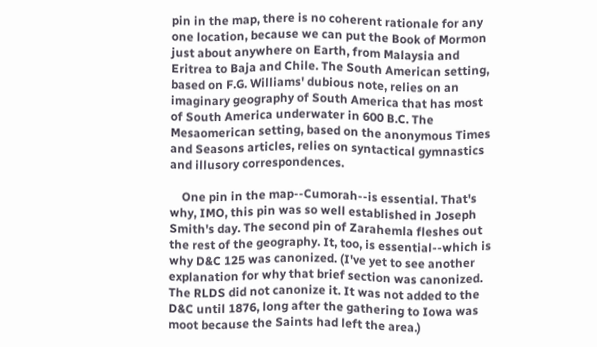pin in the map, there is no coherent rationale for any one location, because we can put the Book of Mormon just about anywhere on Earth, from Malaysia and Eritrea to Baja and Chile. The South American setting, based on F.G. Williams' dubious note, relies on an imaginary geography of South America that has most of South America underwater in 600 B.C. The Mesaomerican setting, based on the anonymous Times and Seasons articles, relies on syntactical gymnastics and illusory correspondences.

    One pin in the map--Cumorah--is essential. That's why, IMO, this pin was so well established in Joseph Smith's day. The second pin of Zarahemla fleshes out the rest of the geography. It, too, is essential--which is why D&C 125 was canonized. (I've yet to see another explanation for why that brief section was canonized. The RLDS did not canonize it. It was not added to the D&C until 1876, long after the gathering to Iowa was moot because the Saints had left the area.)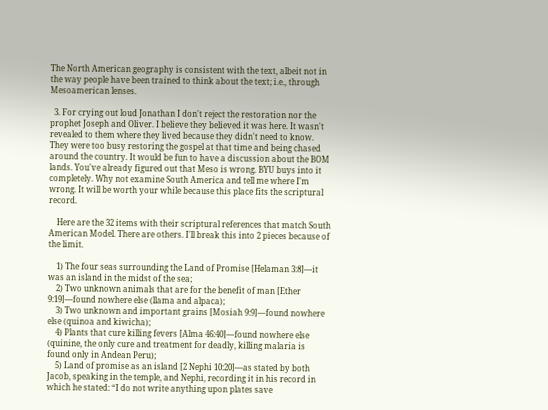The North American geography is consistent with the text, albeit not in the way people have been trained to think about the text; i.e., through Mesoamerican lenses.

  3. For crying out loud Jonathan I don't reject the restoration nor the prophet Joseph and Oliver. I believe they believed it was here. It wasn't revealed to them where they lived because they didn't need to know. They were too busy restoring the gospel at that time and being chased around the country. It would be fun to have a discussion about the BOM lands. You've already figured out that Meso is wrong. BYU buys into it completely. Why not examine South America and tell me where I'm wrong. It will be worth your while because this place fits the scriptural record.

    Here are the 32 items with their scriptural references that match South American Model. There are others. I'll break this into 2 pieces because of the limit.

    1) The four seas surrounding the Land of Promise [Helaman 3:8]—it was an island in the midst of the sea;
    2) Two unknown animals that are for the benefit of man [Ether 9:19]—found nowhere else (llama and alpaca);
    3) Two unknown and important grains [Mosiah 9:9]—found nowhere else (quinoa and kiwicha);
    4) Plants that cure killing fevers [Alma 46:40]—found nowhere else (quinine, the only cure and treatment for deadly, killing malaria is found only in Andean Peru);
    5) Land of promise as an island [2 Nephi 10:20]—as stated by both Jacob, speaking in the temple, and Nephi, recording it in his record in which he stated: “I do not write anything upon plates save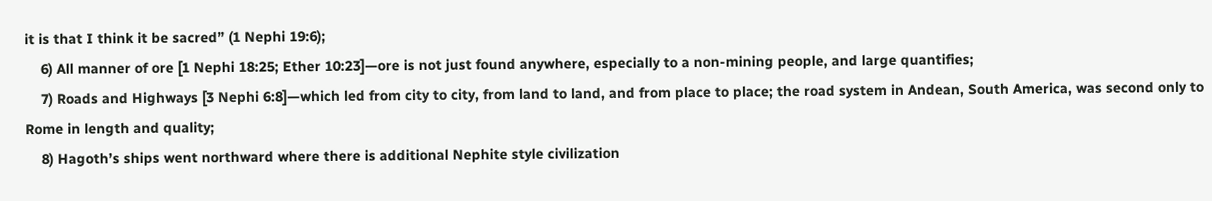it is that I think it be sacred” (1 Nephi 19:6);
    6) All manner of ore [1 Nephi 18:25; Ether 10:23]—ore is not just found anywhere, especially to a non-mining people, and large quantifies;
    7) Roads and Highways [3 Nephi 6:8]—which led from city to city, from land to land, and from place to place; the road system in Andean, South America, was second only to Rome in length and quality;
    8) Hagoth’s ships went northward where there is additional Nephite style civilization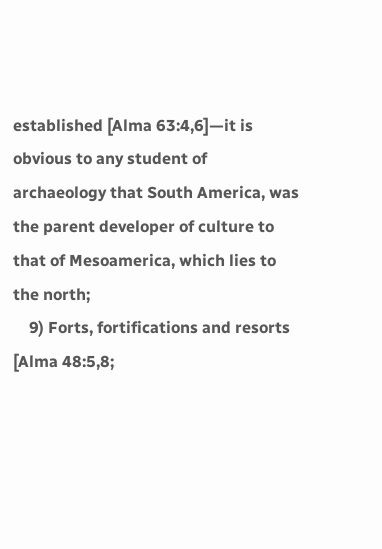established [Alma 63:4,6]—it is obvious to any student of archaeology that South America, was the parent developer of culture to that of Mesoamerica, which lies to the north;
    9) Forts, fortifications and resorts [Alma 48:5,8;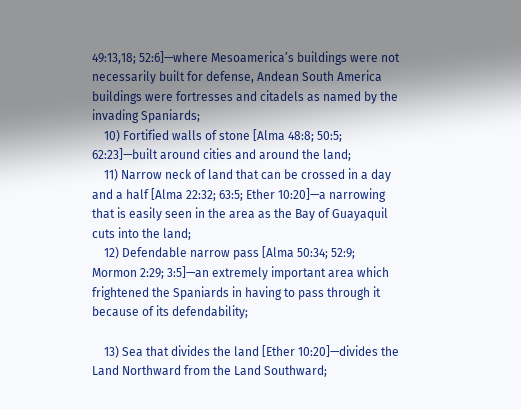49:13,18; 52:6]—where Mesoamerica’s buildings were not necessarily built for defense, Andean South America buildings were fortresses and citadels as named by the invading Spaniards;
    10) Fortified walls of stone [Alma 48:8; 50:5; 62:23]—built around cities and around the land;
    11) Narrow neck of land that can be crossed in a day and a half [Alma 22:32; 63:5; Ether 10:20]—a narrowing that is easily seen in the area as the Bay of Guayaquil cuts into the land;
    12) Defendable narrow pass [Alma 50:34; 52:9; Mormon 2:29; 3:5]—an extremely important area which frightened the Spaniards in having to pass through it because of its defendability;

    13) Sea that divides the land [Ether 10:20]—divides the Land Northward from the Land Southward;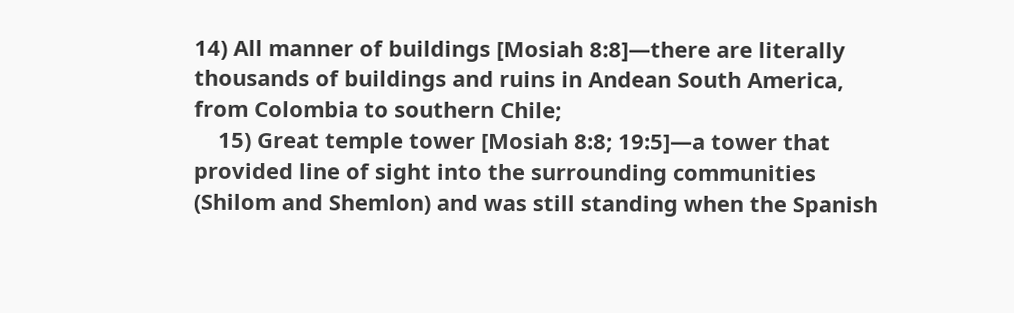14) All manner of buildings [Mosiah 8:8]—there are literally thousands of buildings and ruins in Andean South America, from Colombia to southern Chile;
    15) Great temple tower [Mosiah 8:8; 19:5]—a tower that provided line of sight into the surrounding communities (Shilom and Shemlon) and was still standing when the Spanish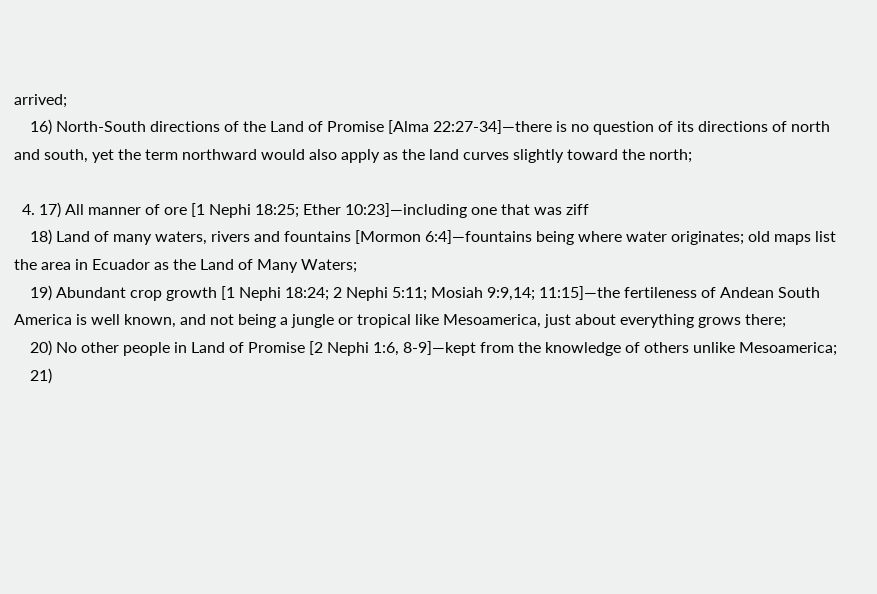arrived;
    16) North-South directions of the Land of Promise [Alma 22:27-34]—there is no question of its directions of north and south, yet the term northward would also apply as the land curves slightly toward the north;

  4. 17) All manner of ore [1 Nephi 18:25; Ether 10:23]—including one that was ziff
    18) Land of many waters, rivers and fountains [Mormon 6:4]—fountains being where water originates; old maps list the area in Ecuador as the Land of Many Waters;
    19) Abundant crop growth [1 Nephi 18:24; 2 Nephi 5:11; Mosiah 9:9,14; 11:15]—the fertileness of Andean South America is well known, and not being a jungle or tropical like Mesoamerica, just about everything grows there;
    20) No other people in Land of Promise [2 Nephi 1:6, 8-9]—kept from the knowledge of others unlike Mesoamerica;
    21)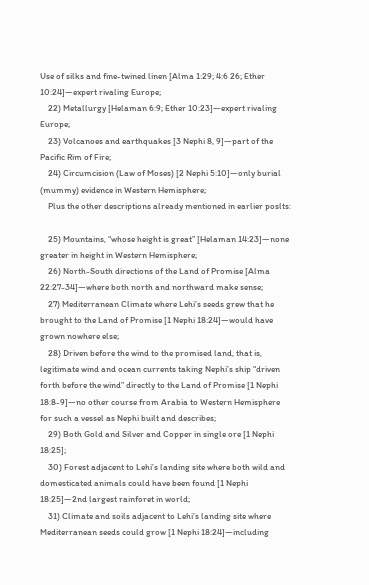Use of silks and fine-twined linen [Alma 1:29; 4:6 26; Ether 10:24]—expert rivaling Europe;
    22) Metallurgy [Helaman 6:9; Ether 10:23]—expert rivaling Europe;
    23) Volcanoes and earthquakes [3 Nephi 8, 9]—part of the Pacific Rim of Fire;
    24) Circumcision (Law of Moses) [2 Nephi 5:10]—only burial (mummy) evidence in Western Hemisphere;
    Plus the other descriptions already mentioned in earlier poslts:

    25) Mountains, “whose height is great” [Helaman 14:23]—none greater in height in Western Hemisphere;
    26) North-South directions of the Land of Promise [Alma 22:27-34]—where both north and northward make sense;
    27) Mediterranean Climate where Lehi’s seeds grew that he brought to the Land of Promise [1 Nephi 18:24]—would have grown nowhere else;
    28) Driven before the wind to the promised land, that is, legitimate wind and ocean currents taking Nephi’s ship “driven forth before the wind” directly to the Land of Promise [1 Nephi 18:8-9]—no other course from Arabia to Western Hemisphere for such a vessel as Nephi built and describes;
    29) Both Gold and Silver and Copper in single ore [1 Nephi 18:25];
    30) Forest adjacent to Lehi’s landing site where both wild and domesticated animals could have been found [1 Nephi 18:25]—2nd largest rainforet in world;
    31) Climate and soils adjacent to Lehi’s landing site where Mediterranean seeds could grow [1 Nephi 18:24]—including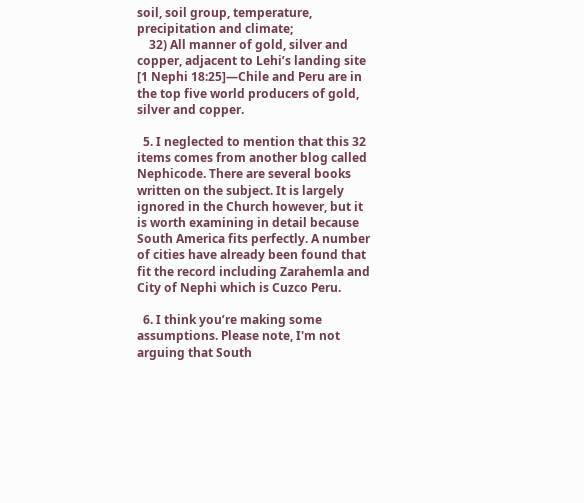soil, soil group, temperature, precipitation and climate;
    32) All manner of gold, silver and copper, adjacent to Lehi’s landing site [1 Nephi 18:25]—Chile and Peru are in the top five world producers of gold, silver and copper.

  5. I neglected to mention that this 32 items comes from another blog called Nephicode. There are several books written on the subject. It is largely ignored in the Church however, but it is worth examining in detail because South America fits perfectly. A number of cities have already been found that fit the record including Zarahemla and City of Nephi which is Cuzco Peru.

  6. I think you’re making some assumptions. Please note, I'm not arguing that South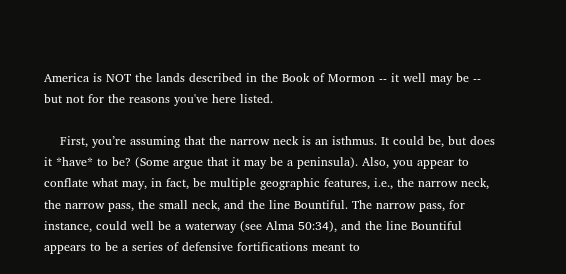America is NOT the lands described in the Book of Mormon -- it well may be -- but not for the reasons you've here listed.

    First, you’re assuming that the narrow neck is an isthmus. It could be, but does it *have* to be? (Some argue that it may be a peninsula). Also, you appear to conflate what may, in fact, be multiple geographic features, i.e., the narrow neck, the narrow pass, the small neck, and the line Bountiful. The narrow pass, for instance, could well be a waterway (see Alma 50:34), and the line Bountiful appears to be a series of defensive fortifications meant to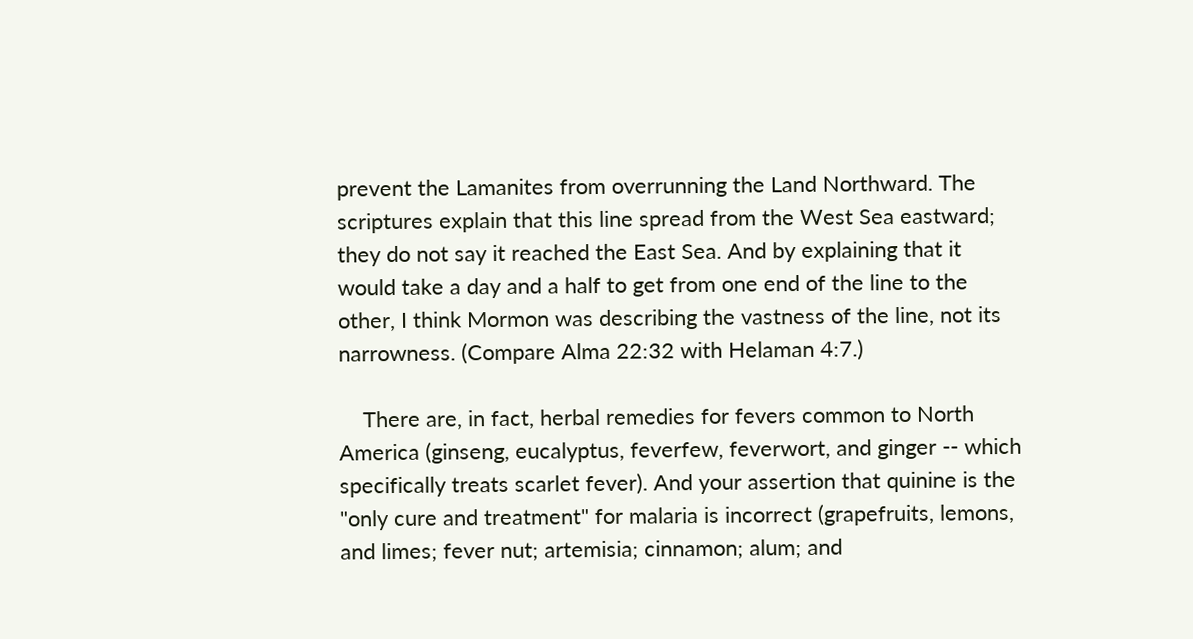prevent the Lamanites from overrunning the Land Northward. The scriptures explain that this line spread from the West Sea eastward; they do not say it reached the East Sea. And by explaining that it would take a day and a half to get from one end of the line to the other, I think Mormon was describing the vastness of the line, not its narrowness. (Compare Alma 22:32 with Helaman 4:7.)

    There are, in fact, herbal remedies for fevers common to North America (ginseng, eucalyptus, feverfew, feverwort, and ginger -- which specifically treats scarlet fever). And your assertion that quinine is the "only cure and treatment" for malaria is incorrect (grapefruits, lemons, and limes; fever nut; artemisia; cinnamon; alum; and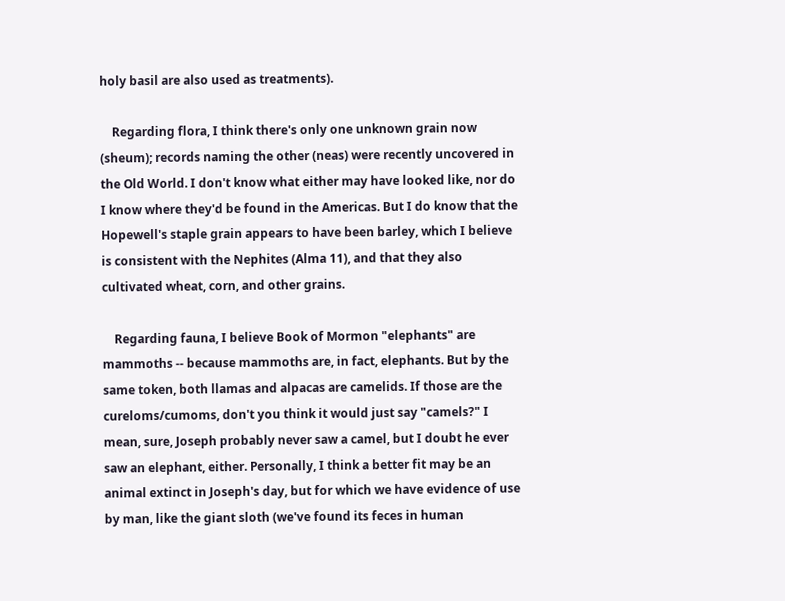holy basil are also used as treatments).

    Regarding flora, I think there's only one unknown grain now (sheum); records naming the other (neas) were recently uncovered in the Old World. I don't know what either may have looked like, nor do I know where they'd be found in the Americas. But I do know that the Hopewell's staple grain appears to have been barley, which I believe is consistent with the Nephites (Alma 11), and that they also cultivated wheat, corn, and other grains.

    Regarding fauna, I believe Book of Mormon "elephants" are mammoths -- because mammoths are, in fact, elephants. But by the same token, both llamas and alpacas are camelids. If those are the cureloms/cumoms, don't you think it would just say "camels?" I mean, sure, Joseph probably never saw a camel, but I doubt he ever saw an elephant, either. Personally, I think a better fit may be an animal extinct in Joseph's day, but for which we have evidence of use by man, like the giant sloth (we've found its feces in human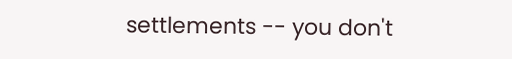settlements -- you don't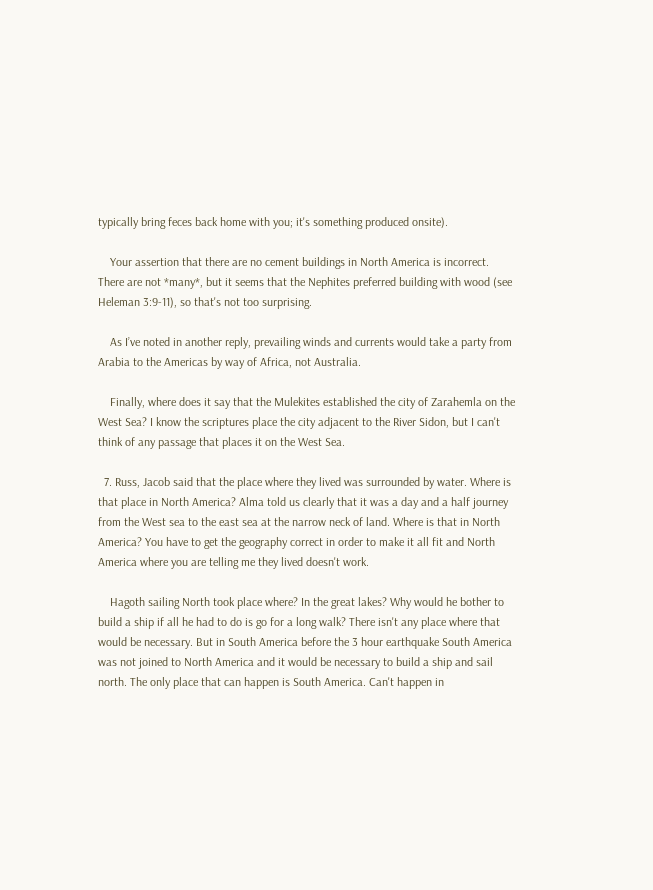typically bring feces back home with you; it's something produced onsite).

    Your assertion that there are no cement buildings in North America is incorrect. There are not *many*, but it seems that the Nephites preferred building with wood (see Heleman 3:9-11), so that's not too surprising.

    As I’ve noted in another reply, prevailing winds and currents would take a party from Arabia to the Americas by way of Africa, not Australia.

    Finally, where does it say that the Mulekites established the city of Zarahemla on the West Sea? I know the scriptures place the city adjacent to the River Sidon, but I can't think of any passage that places it on the West Sea.

  7. Russ, Jacob said that the place where they lived was surrounded by water. Where is that place in North America? Alma told us clearly that it was a day and a half journey from the West sea to the east sea at the narrow neck of land. Where is that in North America? You have to get the geography correct in order to make it all fit and North America where you are telling me they lived doesn't work.

    Hagoth sailing North took place where? In the great lakes? Why would he bother to build a ship if all he had to do is go for a long walk? There isn't any place where that would be necessary. But in South America before the 3 hour earthquake South America was not joined to North America and it would be necessary to build a ship and sail north. The only place that can happen is South America. Can't happen in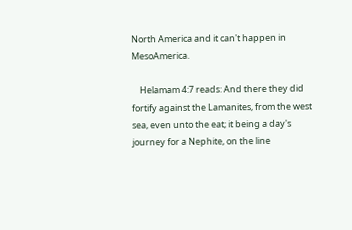North America and it can't happen in MesoAmerica.

    Helamam 4:7 reads: And there they did fortify against the Lamanites, from the west sea, even unto the eat; it being a day's journey for a Nephite, on the line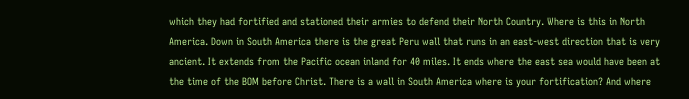which they had fortified and stationed their armies to defend their North Country. Where is this in North America. Down in South America there is the great Peru wall that runs in an east-west direction that is very ancient. It extends from the Pacific ocean inland for 40 miles. It ends where the east sea would have been at the time of the BOM before Christ. There is a wall in South America where is your fortification? And where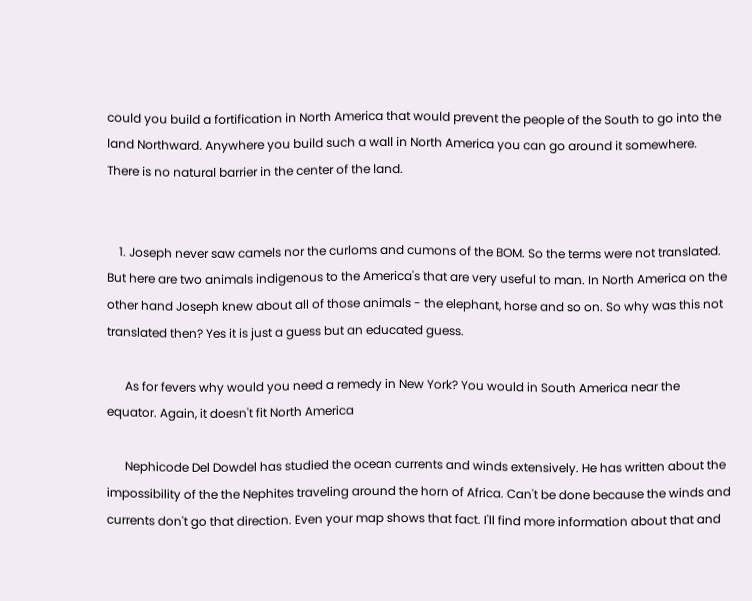could you build a fortification in North America that would prevent the people of the South to go into the land Northward. Anywhere you build such a wall in North America you can go around it somewhere. There is no natural barrier in the center of the land.


    1. Joseph never saw camels nor the curloms and cumons of the BOM. So the terms were not translated. But here are two animals indigenous to the America's that are very useful to man. In North America on the other hand Joseph knew about all of those animals - the elephant, horse and so on. So why was this not translated then? Yes it is just a guess but an educated guess.

      As for fevers why would you need a remedy in New York? You would in South America near the equator. Again, it doesn't fit North America

      Nephicode Del Dowdel has studied the ocean currents and winds extensively. He has written about the impossibility of the the Nephites traveling around the horn of Africa. Can't be done because the winds and currents don't go that direction. Even your map shows that fact. I'll find more information about that and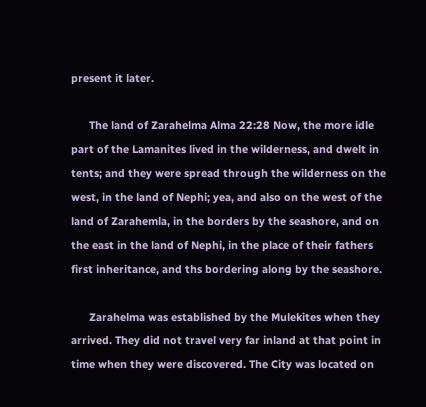present it later.

      The land of Zarahelma Alma 22:28 Now, the more idle part of the Lamanites lived in the wilderness, and dwelt in tents; and they were spread through the wilderness on the west, in the land of Nephi; yea, and also on the west of the land of Zarahemla, in the borders by the seashore, and on the east in the land of Nephi, in the place of their fathers first inheritance, and ths bordering along by the seashore.

      Zarahelma was established by the Mulekites when they arrived. They did not travel very far inland at that point in time when they were discovered. The City was located on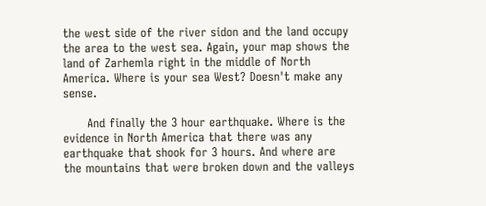the west side of the river sidon and the land occupy the area to the west sea. Again, your map shows the land of Zarhemla right in the middle of North America. Where is your sea West? Doesn't make any sense.

      And finally the 3 hour earthquake. Where is the evidence in North America that there was any earthquake that shook for 3 hours. And where are the mountains that were broken down and the valleys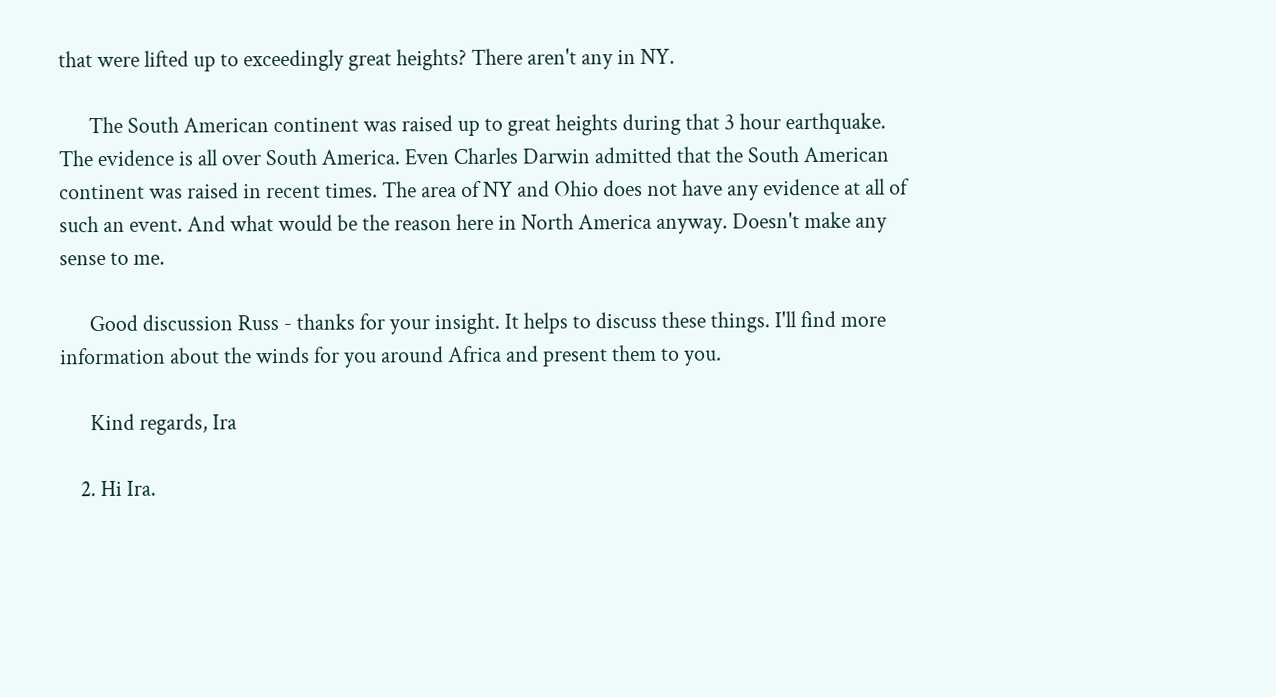that were lifted up to exceedingly great heights? There aren't any in NY.

      The South American continent was raised up to great heights during that 3 hour earthquake. The evidence is all over South America. Even Charles Darwin admitted that the South American continent was raised in recent times. The area of NY and Ohio does not have any evidence at all of such an event. And what would be the reason here in North America anyway. Doesn't make any sense to me.

      Good discussion Russ - thanks for your insight. It helps to discuss these things. I'll find more information about the winds for you around Africa and present them to you.

      Kind regards, Ira

    2. Hi Ira.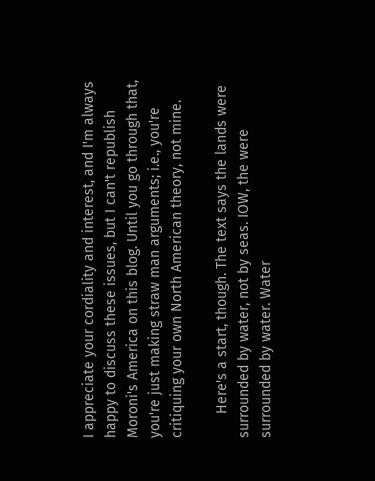I appreciate your cordiality and interest, and I'm always happy to discuss these issues, but I can't republish Moroni's America on this blog. Until you go through that, you're just making straw man arguments; i.e., you're critiquing your own North American theory, not mine.

      Here's a start, though. The text says the lands were surrounded by water, not by seas. IOW, the were surrounded by water. Water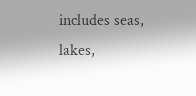includes seas, lakes,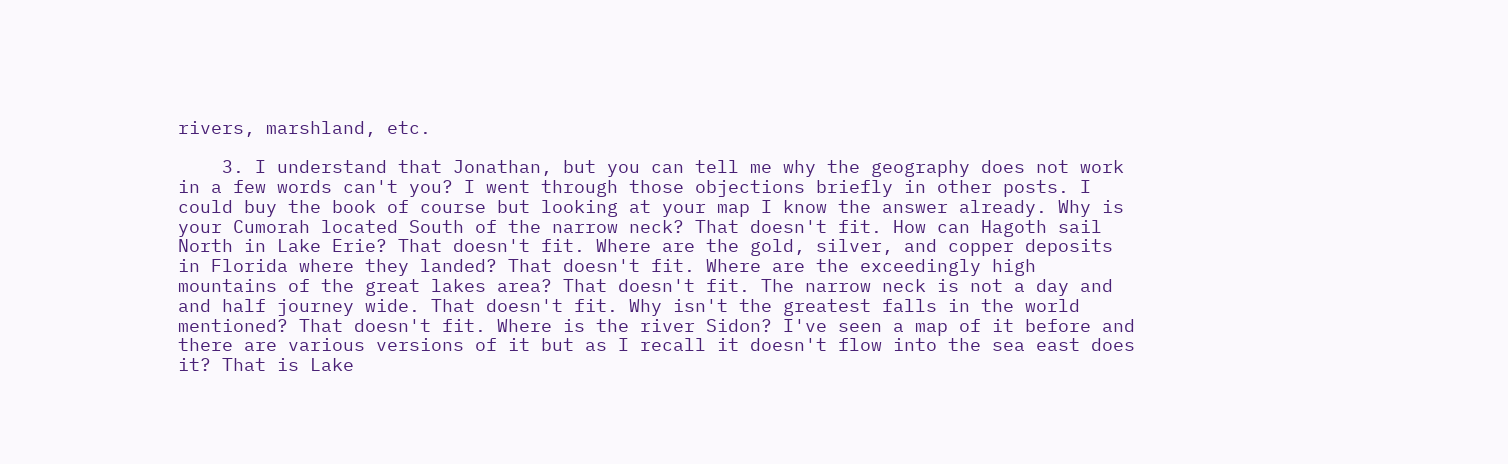rivers, marshland, etc.

    3. I understand that Jonathan, but you can tell me why the geography does not work in a few words can't you? I went through those objections briefly in other posts. I could buy the book of course but looking at your map I know the answer already. Why is your Cumorah located South of the narrow neck? That doesn't fit. How can Hagoth sail North in Lake Erie? That doesn't fit. Where are the gold, silver, and copper deposits in Florida where they landed? That doesn't fit. Where are the exceedingly high mountains of the great lakes area? That doesn't fit. The narrow neck is not a day and and half journey wide. That doesn't fit. Why isn't the greatest falls in the world mentioned? That doesn't fit. Where is the river Sidon? I've seen a map of it before and there are various versions of it but as I recall it doesn't flow into the sea east does it? That is Lake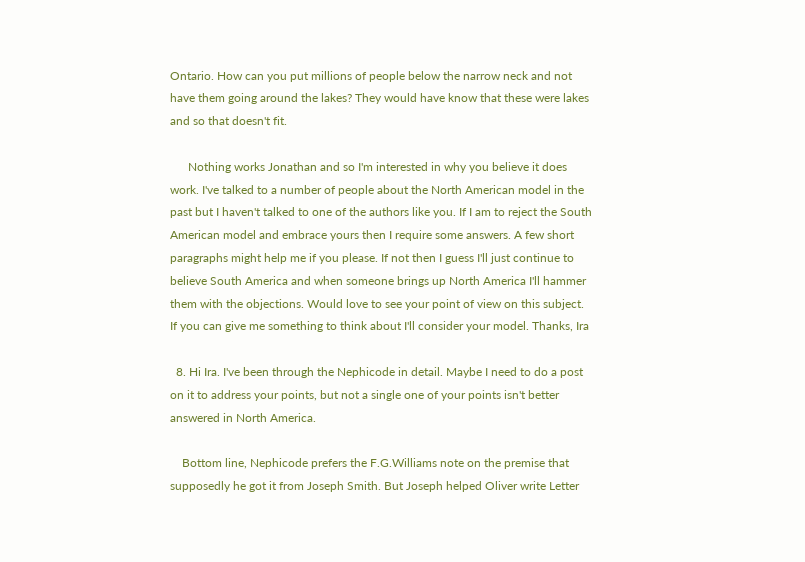Ontario. How can you put millions of people below the narrow neck and not have them going around the lakes? They would have know that these were lakes and so that doesn't fit.

      Nothing works Jonathan and so I'm interested in why you believe it does work. I've talked to a number of people about the North American model in the past but I haven't talked to one of the authors like you. If I am to reject the South American model and embrace yours then I require some answers. A few short paragraphs might help me if you please. If not then I guess I'll just continue to believe South America and when someone brings up North America I'll hammer them with the objections. Would love to see your point of view on this subject. If you can give me something to think about I'll consider your model. Thanks, Ira

  8. Hi Ira. I've been through the Nephicode in detail. Maybe I need to do a post on it to address your points, but not a single one of your points isn't better answered in North America.

    Bottom line, Nephicode prefers the F.G.Williams note on the premise that supposedly he got it from Joseph Smith. But Joseph helped Oliver write Letter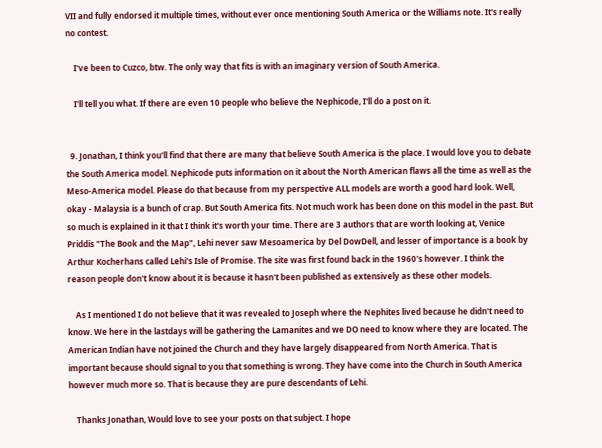VII and fully endorsed it multiple times, without ever once mentioning South America or the Williams note. It's really no contest.

    I've been to Cuzco, btw. The only way that fits is with an imaginary version of South America.

    I'll tell you what. If there are even 10 people who believe the Nephicode, I'll do a post on it.


  9. Jonathan, I think you'll find that there are many that believe South America is the place. I would love you to debate the South America model. Nephicode puts information on it about the North American flaws all the time as well as the Meso-America model. Please do that because from my perspective ALL models are worth a good hard look. Well, okay - Malaysia is a bunch of crap. But South America fits. Not much work has been done on this model in the past. But so much is explained in it that I think it's worth your time. There are 3 authors that are worth looking at, Venice Priddis "The Book and the Map", Lehi never saw Mesoamerica by Del DowDell, and lesser of importance is a book by Arthur Kocherhans called Lehi's Isle of Promise. The site was first found back in the 1960's however. I think the reason people don't know about it is because it hasn't been published as extensively as these other models.

    As I mentioned I do not believe that it was revealed to Joseph where the Nephites lived because he didn't need to know. We here in the lastdays will be gathering the Lamanites and we DO need to know where they are located. The American Indian have not joined the Church and they have largely disappeared from North America. That is important because should signal to you that something is wrong. They have come into the Church in South America however much more so. That is because they are pure descendants of Lehi.

    Thanks Jonathan, Would love to see your posts on that subject. I hope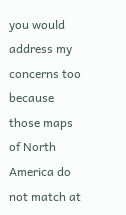you would address my concerns too because those maps of North America do not match at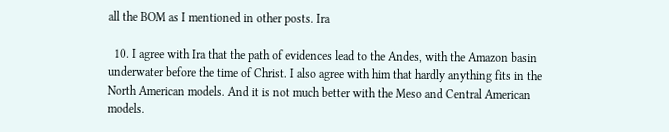all the BOM as I mentioned in other posts. Ira

  10. I agree with Ira that the path of evidences lead to the Andes, with the Amazon basin underwater before the time of Christ. I also agree with him that hardly anything fits in the North American models. And it is not much better with the Meso and Central American models.